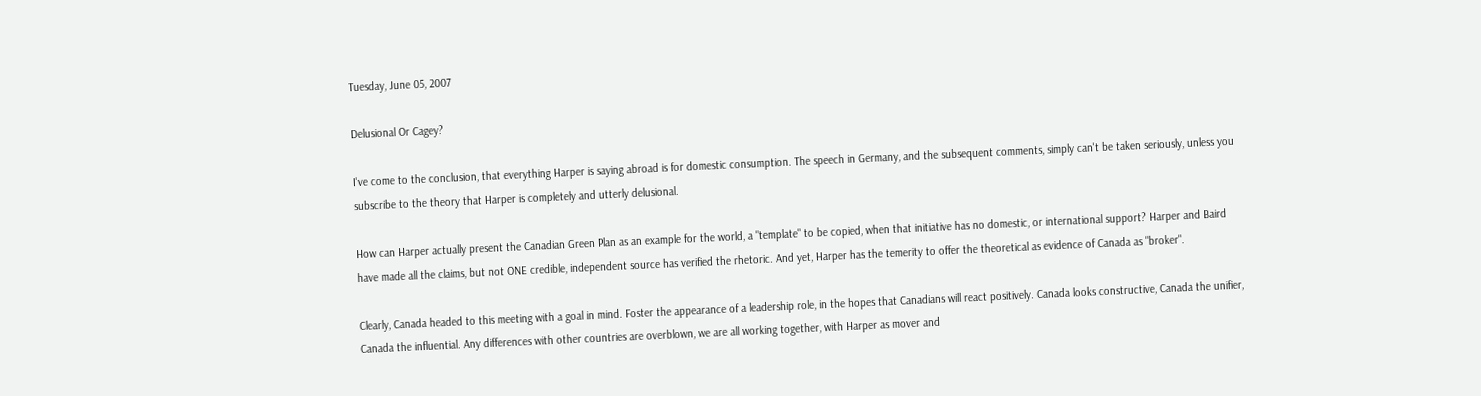Tuesday, June 05, 2007

Delusional Or Cagey?

I've come to the conclusion, that everything Harper is saying abroad is for domestic consumption. The speech in Germany, and the subsequent comments, simply can't be taken seriously, unless you subscribe to the theory that Harper is completely and utterly delusional.

How can Harper actually present the Canadian Green Plan as an example for the world, a "template" to be copied, when that initiative has no domestic, or international support? Harper and Baird have made all the claims, but not ONE credible, independent source has verified the rhetoric. And yet, Harper has the temerity to offer the theoretical as evidence of Canada as "broker".

Clearly, Canada headed to this meeting with a goal in mind. Foster the appearance of a leadership role, in the hopes that Canadians will react positively. Canada looks constructive, Canada the unifier, Canada the influential. Any differences with other countries are overblown, we are all working together, with Harper as mover and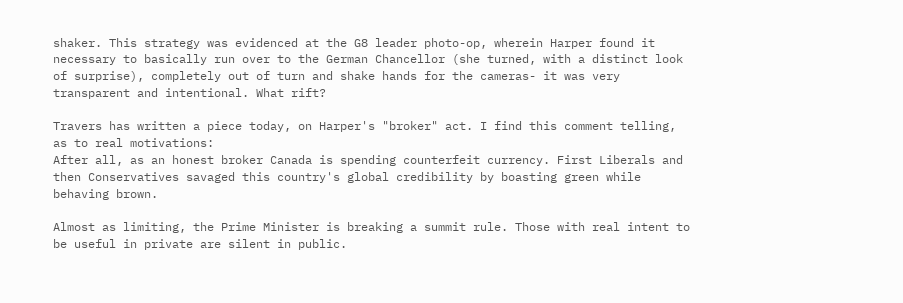shaker. This strategy was evidenced at the G8 leader photo-op, wherein Harper found it necessary to basically run over to the German Chancellor (she turned, with a distinct look of surprise), completely out of turn and shake hands for the cameras- it was very transparent and intentional. What rift?

Travers has written a piece today, on Harper's "broker" act. I find this comment telling, as to real motivations:
After all, as an honest broker Canada is spending counterfeit currency. First Liberals and then Conservatives savaged this country's global credibility by boasting green while behaving brown.

Almost as limiting, the Prime Minister is breaking a summit rule. Those with real intent to be useful in private are silent in public.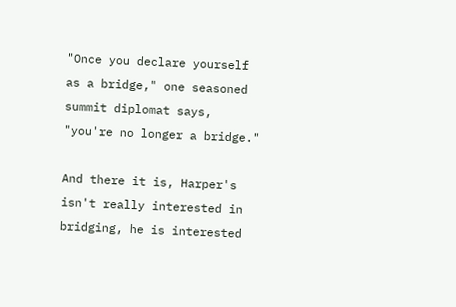"Once you declare yourself as a bridge," one seasoned summit diplomat says, "you're no longer a bridge."

And there it is, Harper's isn't really interested in bridging, he is interested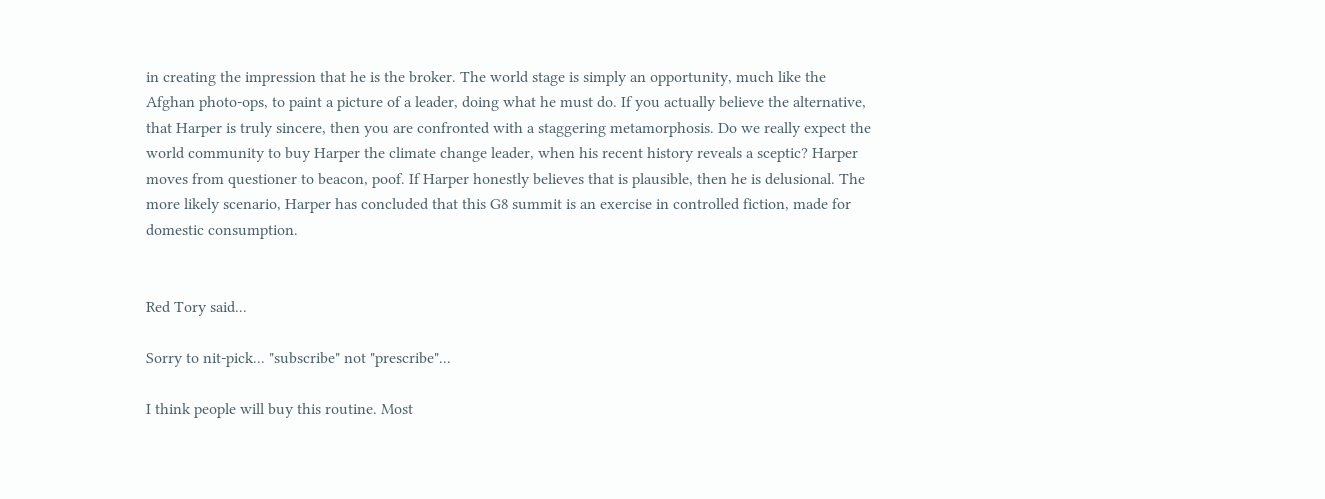in creating the impression that he is the broker. The world stage is simply an opportunity, much like the Afghan photo-ops, to paint a picture of a leader, doing what he must do. If you actually believe the alternative, that Harper is truly sincere, then you are confronted with a staggering metamorphosis. Do we really expect the world community to buy Harper the climate change leader, when his recent history reveals a sceptic? Harper moves from questioner to beacon, poof. If Harper honestly believes that is plausible, then he is delusional. The more likely scenario, Harper has concluded that this G8 summit is an exercise in controlled fiction, made for domestic consumption.


Red Tory said...

Sorry to nit-pick... "subscribe" not "prescribe"...

I think people will buy this routine. Most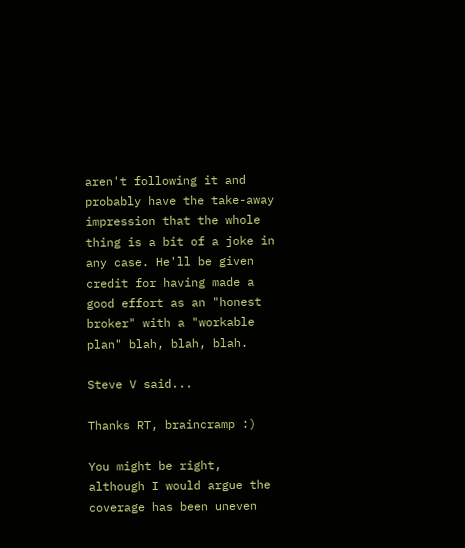aren't following it and probably have the take-away impression that the whole thing is a bit of a joke in any case. He'll be given credit for having made a good effort as an "honest broker" with a "workable plan" blah, blah, blah.

Steve V said...

Thanks RT, braincramp :)

You might be right, although I would argue the coverage has been uneven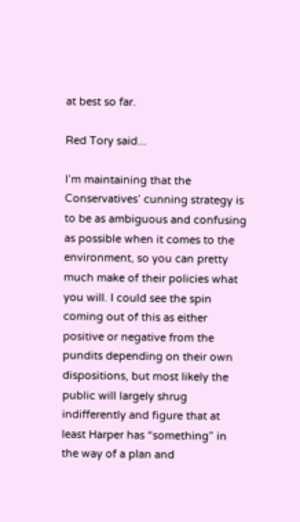at best so far.

Red Tory said...

I’m maintaining that the Conservatives’ cunning strategy is to be as ambiguous and confusing as possible when it comes to the environment, so you can pretty much make of their policies what you will. I could see the spin coming out of this as either positive or negative from the pundits depending on their own dispositions, but most likely the public will largely shrug indifferently and figure that at least Harper has “something” in the way of a plan and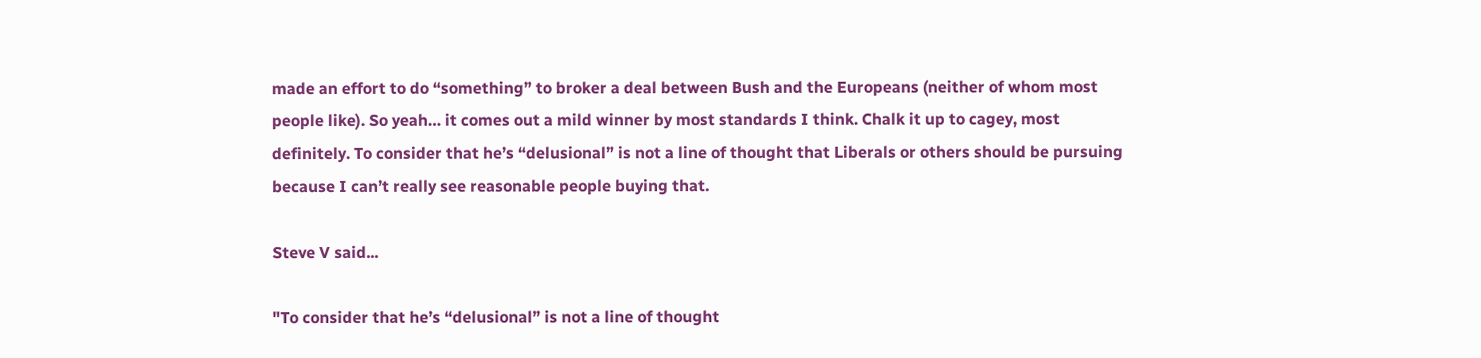made an effort to do “something” to broker a deal between Bush and the Europeans (neither of whom most people like). So yeah… it comes out a mild winner by most standards I think. Chalk it up to cagey, most definitely. To consider that he’s “delusional” is not a line of thought that Liberals or others should be pursuing because I can’t really see reasonable people buying that.

Steve V said...

"To consider that he’s “delusional” is not a line of thought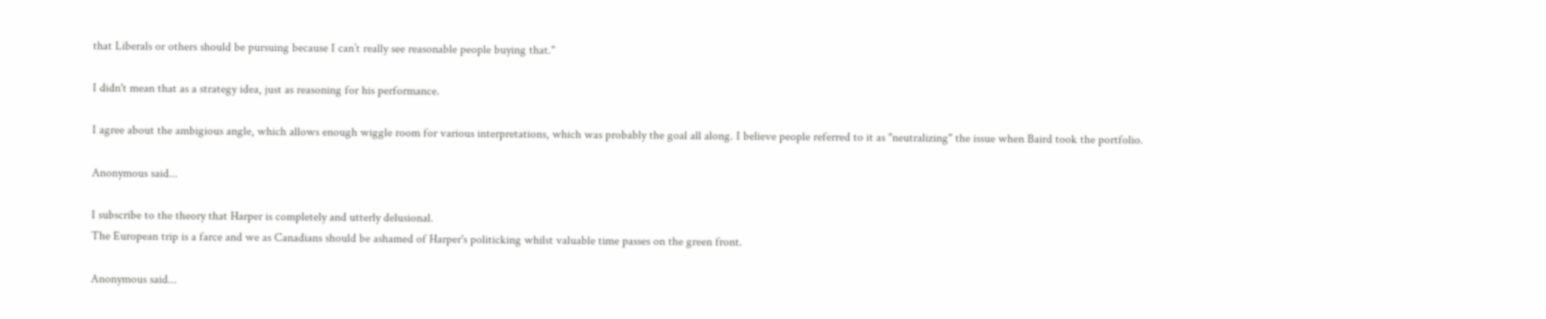that Liberals or others should be pursuing because I can’t really see reasonable people buying that."

I didn't mean that as a strategy idea, just as reasoning for his performance.

I agree about the ambigious angle, which allows enough wiggle room for various interpretations, which was probably the goal all along. I believe people referred to it as "neutralizing" the issue when Baird took the portfolio.

Anonymous said...

I subscribe to the theory that Harper is completely and utterly delusional.
The European trip is a farce and we as Canadians should be ashamed of Harper's politicking whilst valuable time passes on the green front.

Anonymous said...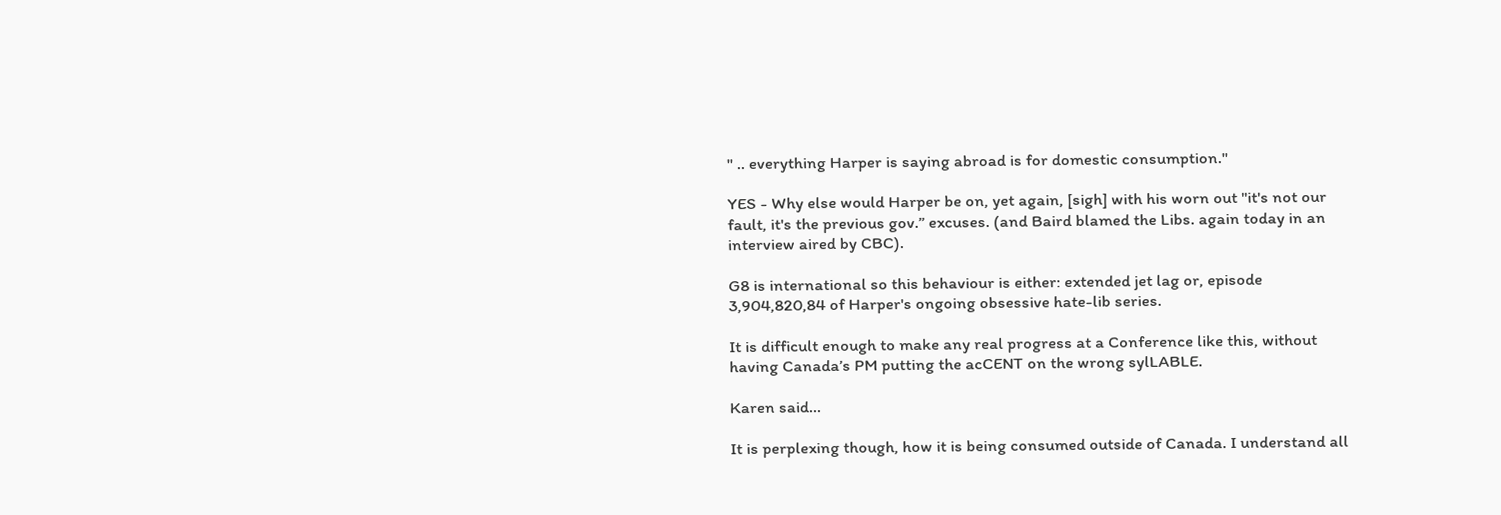" .. everything Harper is saying abroad is for domestic consumption."

YES - Why else would Harper be on, yet again, [sigh] with his worn out "it's not our fault, it's the previous gov.” excuses. (and Baird blamed the Libs. again today in an interview aired by CBC).

G8 is international so this behaviour is either: extended jet lag or, episode 3,904,820,84 of Harper's ongoing obsessive hate-lib series.

It is difficult enough to make any real progress at a Conference like this, without having Canada’s PM putting the acCENT on the wrong sylLABLE.

Karen said...

It is perplexing though, how it is being consumed outside of Canada. I understand all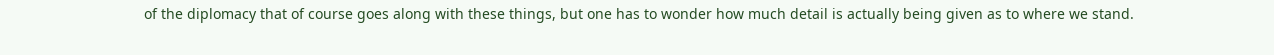of the diplomacy that of course goes along with these things, but one has to wonder how much detail is actually being given as to where we stand.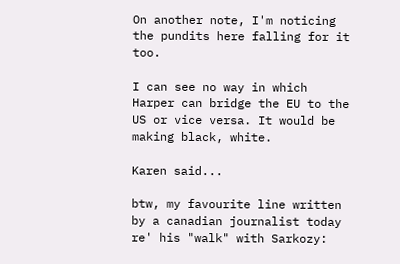On another note, I'm noticing the pundits here falling for it too.

I can see no way in which Harper can bridge the EU to the US or vice versa. It would be making black, white.

Karen said...

btw, my favourite line written by a canadian journalist today re' his "walk" with Sarkozy: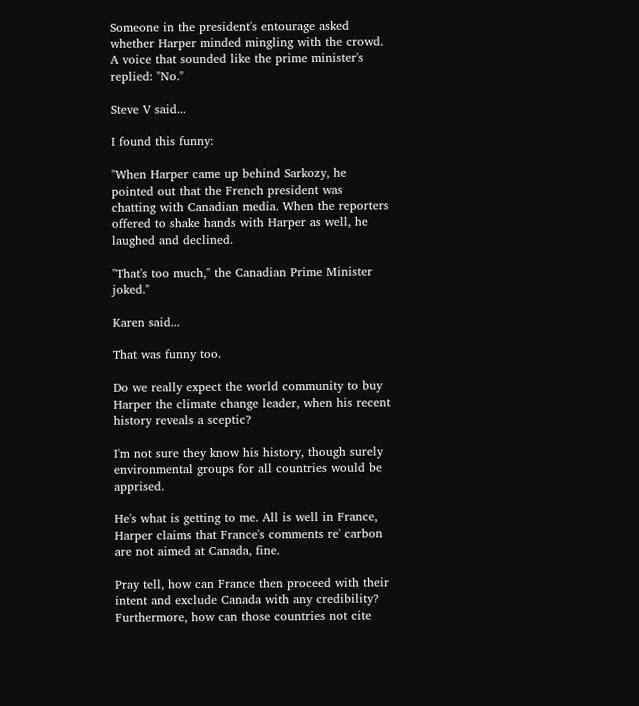Someone in the president's entourage asked whether Harper minded mingling with the crowd. A voice that sounded like the prime minister's replied: "No."

Steve V said...

I found this funny:

"When Harper came up behind Sarkozy, he pointed out that the French president was chatting with Canadian media. When the reporters offered to shake hands with Harper as well, he laughed and declined.

"That's too much," the Canadian Prime Minister joked."

Karen said...

That was funny too.

Do we really expect the world community to buy Harper the climate change leader, when his recent history reveals a sceptic?

I'm not sure they know his history, though surely environmental groups for all countries would be apprised.

He's what is getting to me. All is well in France, Harper claims that France's comments re' carbon are not aimed at Canada, fine.

Pray tell, how can France then proceed with their intent and exclude Canada with any credibility? Furthermore, how can those countries not cite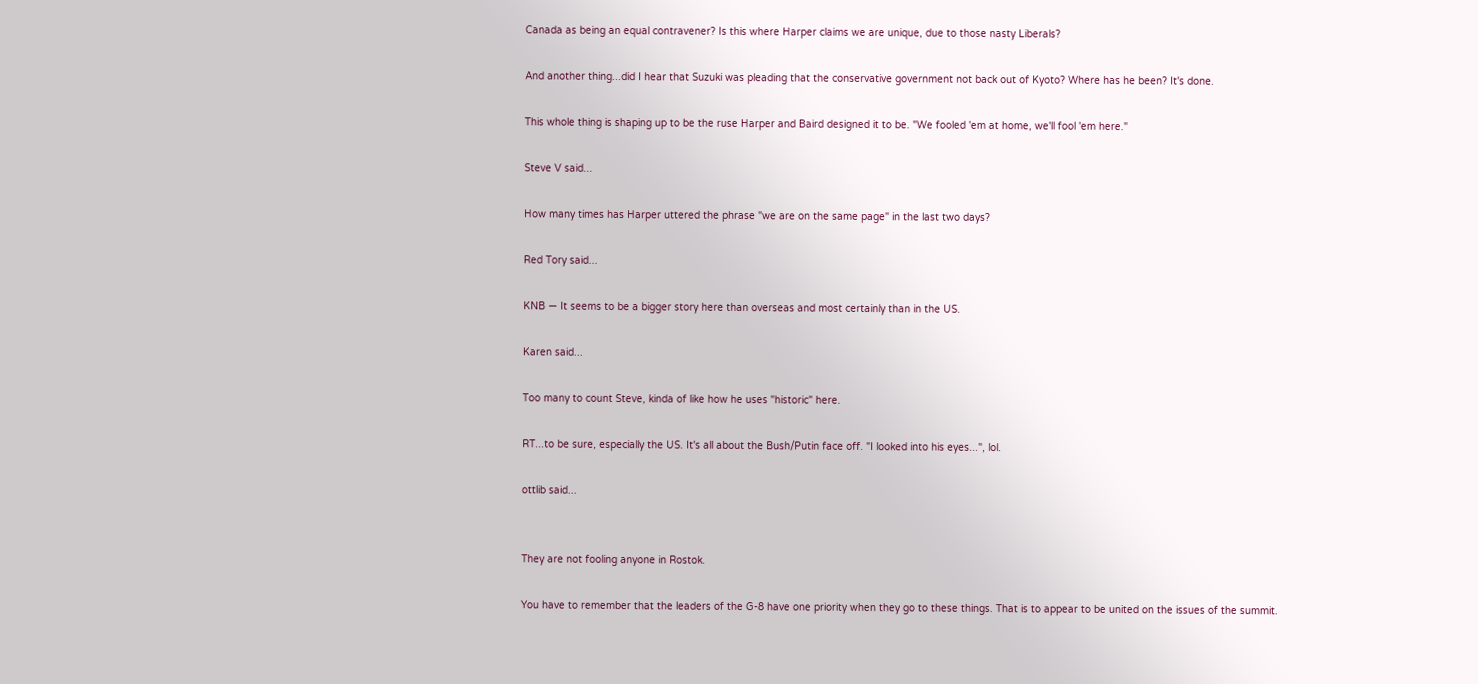Canada as being an equal contravener? Is this where Harper claims we are unique, due to those nasty Liberals?

And another thing...did I hear that Suzuki was pleading that the conservative government not back out of Kyoto? Where has he been? It's done.

This whole thing is shaping up to be the ruse Harper and Baird designed it to be. "We fooled 'em at home, we'll fool 'em here."

Steve V said...

How many times has Harper uttered the phrase "we are on the same page" in the last two days?

Red Tory said...

KNB — It seems to be a bigger story here than overseas and most certainly than in the US.

Karen said...

Too many to count Steve, kinda of like how he uses "historic" here.

RT...to be sure, especially the US. It's all about the Bush/Putin face off. "I looked into his eyes...", lol.

ottlib said...


They are not fooling anyone in Rostok.

You have to remember that the leaders of the G-8 have one priority when they go to these things. That is to appear to be united on the issues of the summit.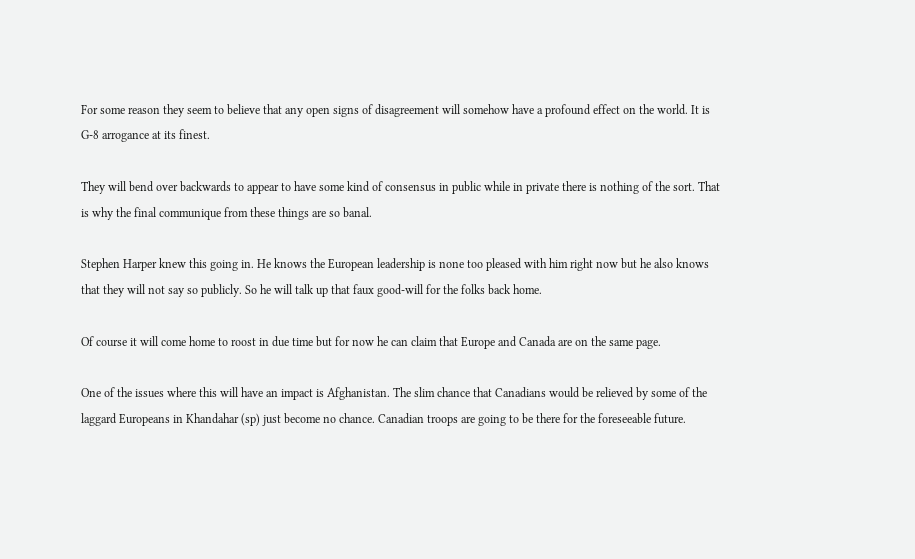For some reason they seem to believe that any open signs of disagreement will somehow have a profound effect on the world. It is G-8 arrogance at its finest.

They will bend over backwards to appear to have some kind of consensus in public while in private there is nothing of the sort. That is why the final communique from these things are so banal.

Stephen Harper knew this going in. He knows the European leadership is none too pleased with him right now but he also knows that they will not say so publicly. So he will talk up that faux good-will for the folks back home.

Of course it will come home to roost in due time but for now he can claim that Europe and Canada are on the same page.

One of the issues where this will have an impact is Afghanistan. The slim chance that Canadians would be relieved by some of the laggard Europeans in Khandahar (sp) just become no chance. Canadian troops are going to be there for the foreseeable future.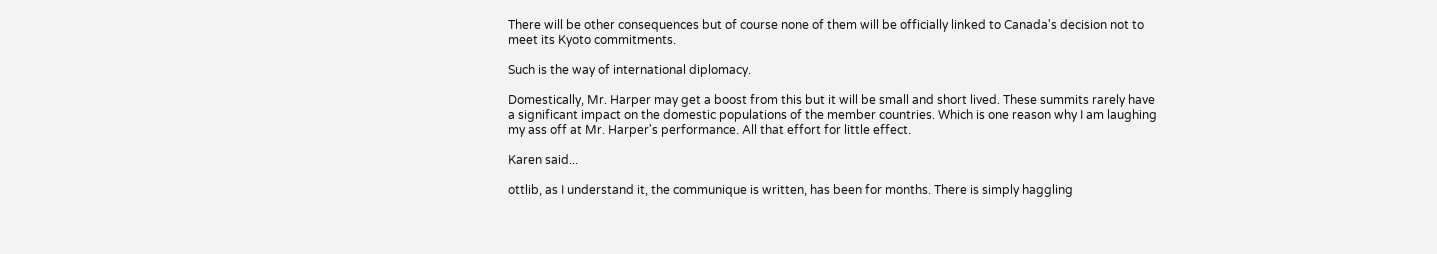There will be other consequences but of course none of them will be officially linked to Canada's decision not to meet its Kyoto commitments.

Such is the way of international diplomacy.

Domestically, Mr. Harper may get a boost from this but it will be small and short lived. These summits rarely have a significant impact on the domestic populations of the member countries. Which is one reason why I am laughing my ass off at Mr. Harper's performance. All that effort for little effect.

Karen said...

ottlib, as I understand it, the communique is written, has been for months. There is simply haggling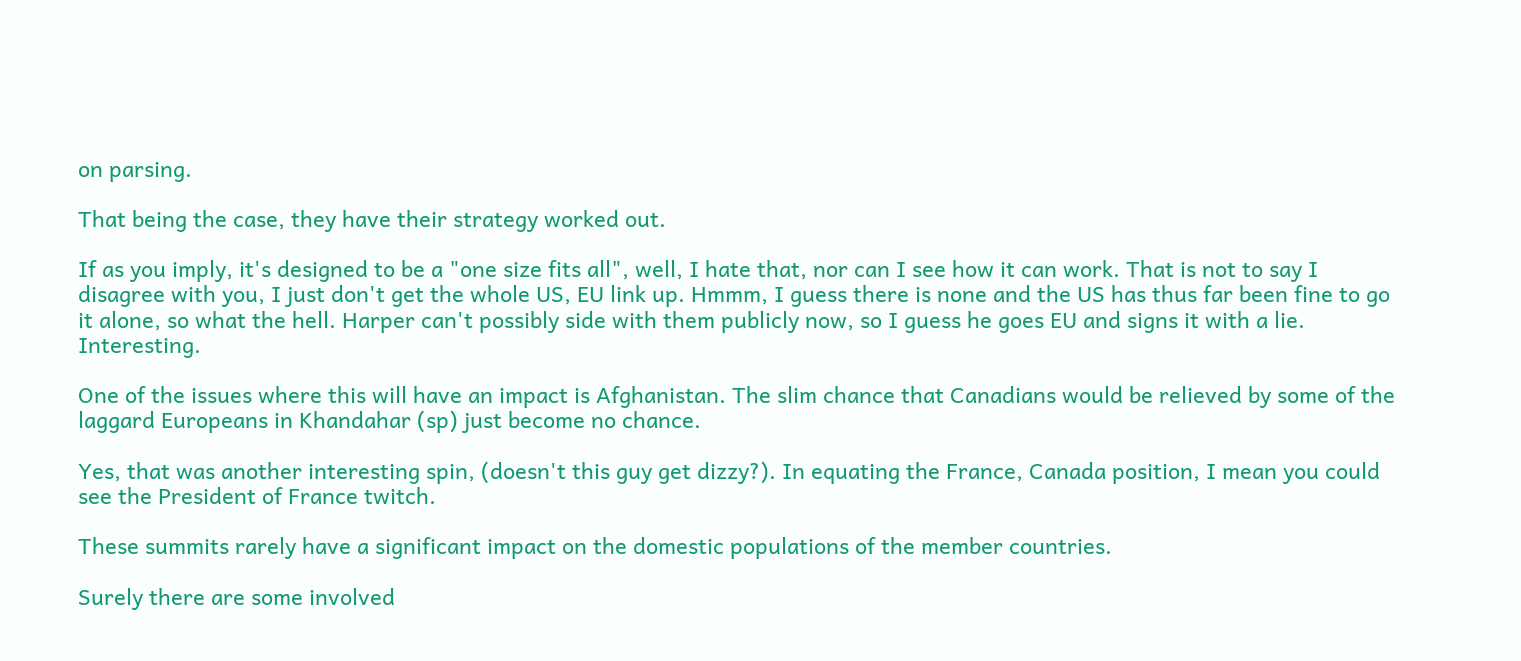on parsing.

That being the case, they have their strategy worked out.

If as you imply, it's designed to be a "one size fits all", well, I hate that, nor can I see how it can work. That is not to say I disagree with you, I just don't get the whole US, EU link up. Hmmm, I guess there is none and the US has thus far been fine to go it alone, so what the hell. Harper can't possibly side with them publicly now, so I guess he goes EU and signs it with a lie. Interesting.

One of the issues where this will have an impact is Afghanistan. The slim chance that Canadians would be relieved by some of the laggard Europeans in Khandahar (sp) just become no chance.

Yes, that was another interesting spin, (doesn't this guy get dizzy?). In equating the France, Canada position, I mean you could see the President of France twitch.

These summits rarely have a significant impact on the domestic populations of the member countries.

Surely there are some involved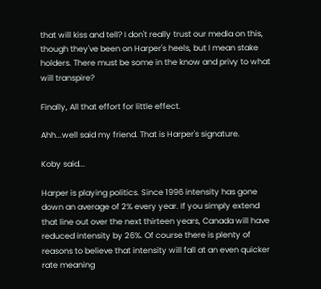that will kiss and tell? I don't really trust our media on this, though they've been on Harper's heels, but I mean stake holders. There must be some in the know and privy to what will transpire?

Finally, All that effort for little effect.

Ahh...well said my friend. That is Harper's signature.

Koby said...

Harper is playing politics. Since 1996 intensity has gone down an average of 2% every year. If you simply extend that line out over the next thirteen years, Canada will have reduced intensity by 26%. Of course there is plenty of reasons to believe that intensity will fall at an even quicker rate meaning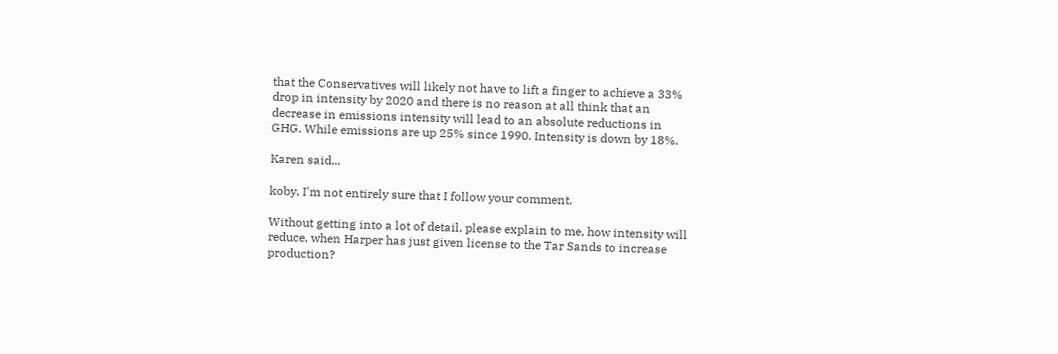that the Conservatives will likely not have to lift a finger to achieve a 33% drop in intensity by 2020 and there is no reason at all think that an decrease in emissions intensity will lead to an absolute reductions in GHG. While emissions are up 25% since 1990. Intensity is down by 18%.

Karen said...

koby, I'm not entirely sure that I follow your comment.

Without getting into a lot of detail, please explain to me, how intensity will reduce, when Harper has just given license to the Tar Sands to increase production?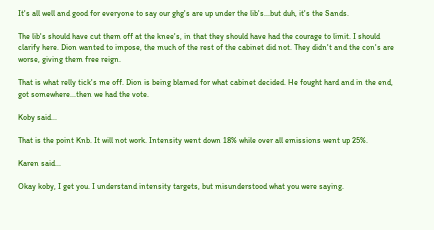It's all well and good for everyone to say our ghg's are up under the lib's...but duh, it's the Sands.

The lib's should have cut them off at the knee's, in that they should have had the courage to limit. I should clarify here. Dion wanted to impose, the much of the rest of the cabinet did not. They didn't and the con's are worse, giving them free reign.

That is what relly tick's me off. Dion is being blamed for what cabinet decided. He fought hard and in the end, got somewhere...then we had the vote.

Koby said...

That is the point Knb. It will not work. Intensity went down 18% while over all emissions went up 25%.

Karen said...

Okay koby, I get you. I understand intensity targets, but misunderstood what you were saying.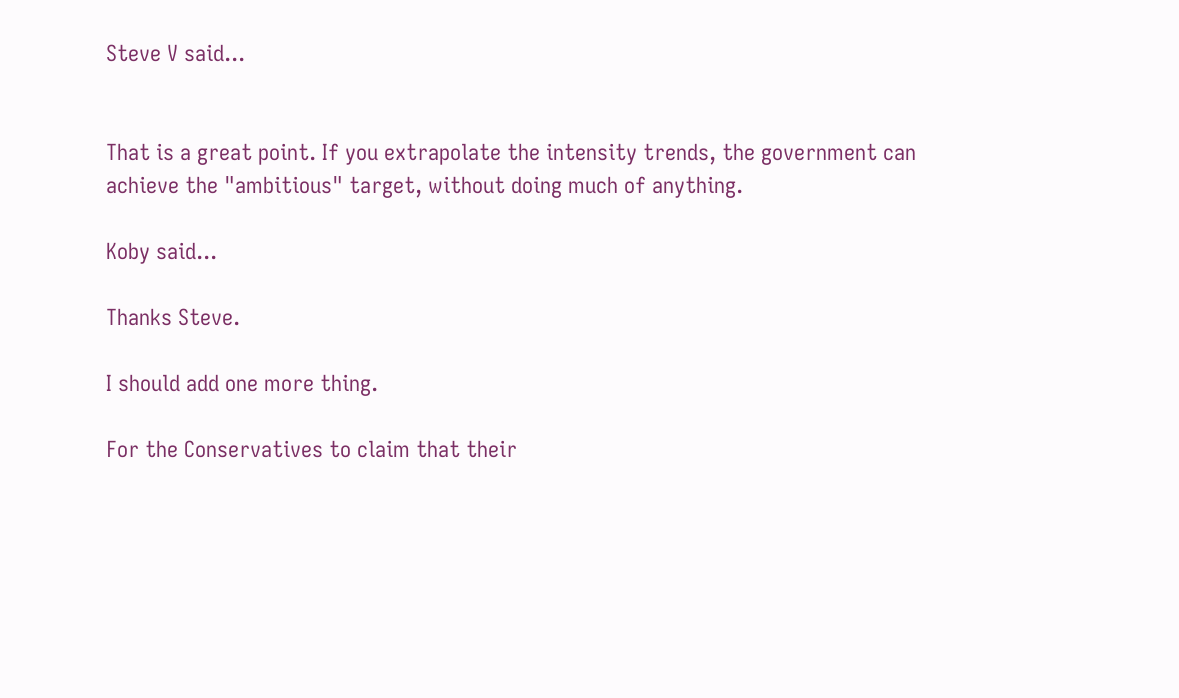Steve V said...


That is a great point. If you extrapolate the intensity trends, the government can achieve the "ambitious" target, without doing much of anything.

Koby said...

Thanks Steve.

I should add one more thing.

For the Conservatives to claim that their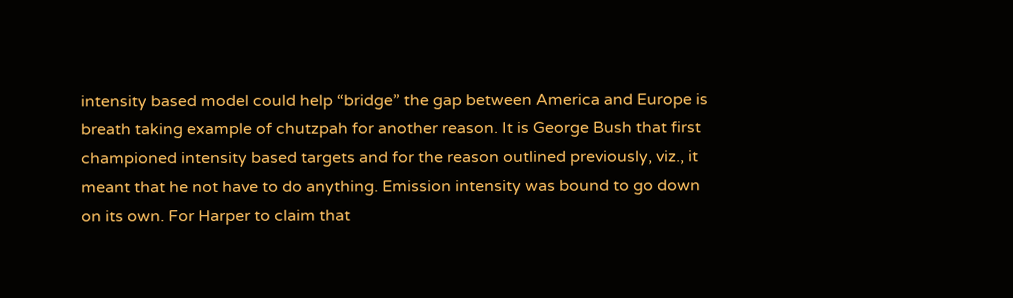intensity based model could help “bridge” the gap between America and Europe is breath taking example of chutzpah for another reason. It is George Bush that first championed intensity based targets and for the reason outlined previously, viz., it meant that he not have to do anything. Emission intensity was bound to go down on its own. For Harper to claim that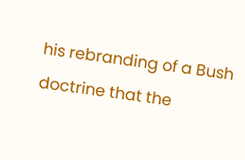his rebranding of a Bush doctrine that the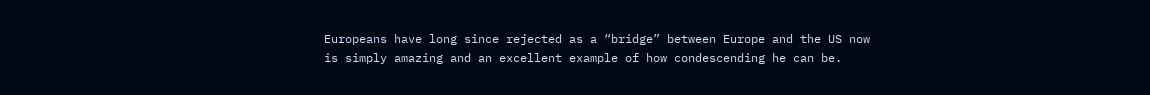Europeans have long since rejected as a “bridge” between Europe and the US now is simply amazing and an excellent example of how condescending he can be.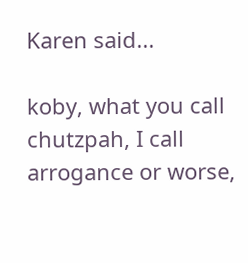Karen said...

koby, what you call chutzpah, I call arrogance or worse,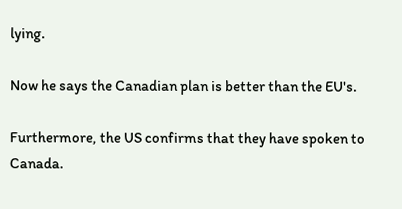lying.

Now he says the Canadian plan is better than the EU's.

Furthermore, the US confirms that they have spoken to Canada.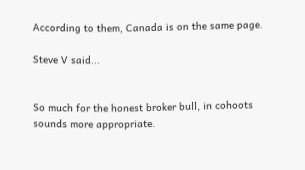According to them, Canada is on the same page.

Steve V said...


So much for the honest broker bull, in cohoots sounds more appropriate.